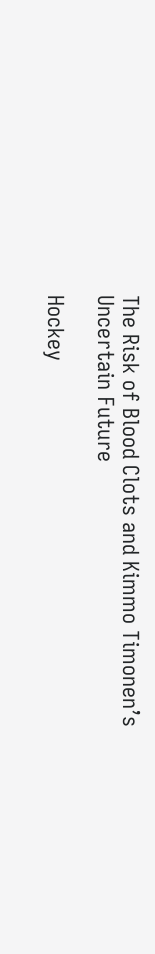The Risk of Blood Clots and Kimmo Timonen’s Uncertain Future

Hockey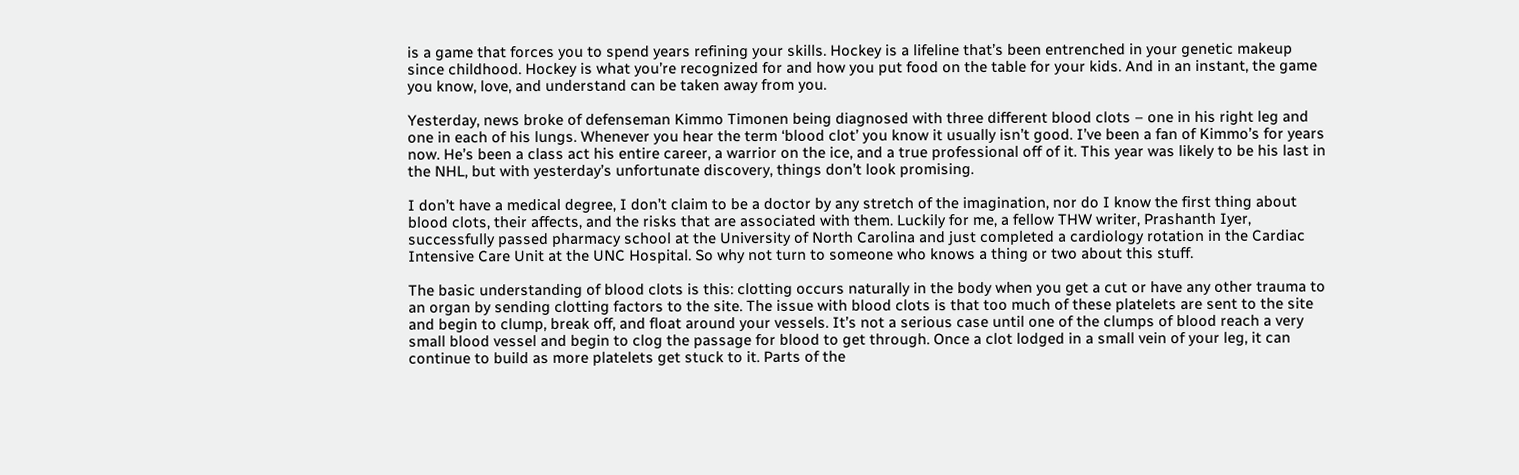is a game that forces you to spend years refining your skills. Hockey is a lifeline that’s been entrenched in your genetic makeup since childhood. Hockey is what you’re recognized for and how you put food on the table for your kids. And in an instant, the game you know, love, and understand can be taken away from you.

Yesterday, news broke of defenseman Kimmo Timonen being diagnosed with three different blood clots – one in his right leg and one in each of his lungs. Whenever you hear the term ‘blood clot’ you know it usually isn’t good. I’ve been a fan of Kimmo’s for years now. He’s been a class act his entire career, a warrior on the ice, and a true professional off of it. This year was likely to be his last in the NHL, but with yesterday’s unfortunate discovery, things don’t look promising.

I don’t have a medical degree, I don’t claim to be a doctor by any stretch of the imagination, nor do I know the first thing about blood clots, their affects, and the risks that are associated with them. Luckily for me, a fellow THW writer, Prashanth Iyer, successfully passed pharmacy school at the University of North Carolina and just completed a cardiology rotation in the Cardiac Intensive Care Unit at the UNC Hospital. So why not turn to someone who knows a thing or two about this stuff.

The basic understanding of blood clots is this: clotting occurs naturally in the body when you get a cut or have any other trauma to an organ by sending clotting factors to the site. The issue with blood clots is that too much of these platelets are sent to the site and begin to clump, break off, and float around your vessels. It’s not a serious case until one of the clumps of blood reach a very small blood vessel and begin to clog the passage for blood to get through. Once a clot lodged in a small vein of your leg, it can continue to build as more platelets get stuck to it. Parts of the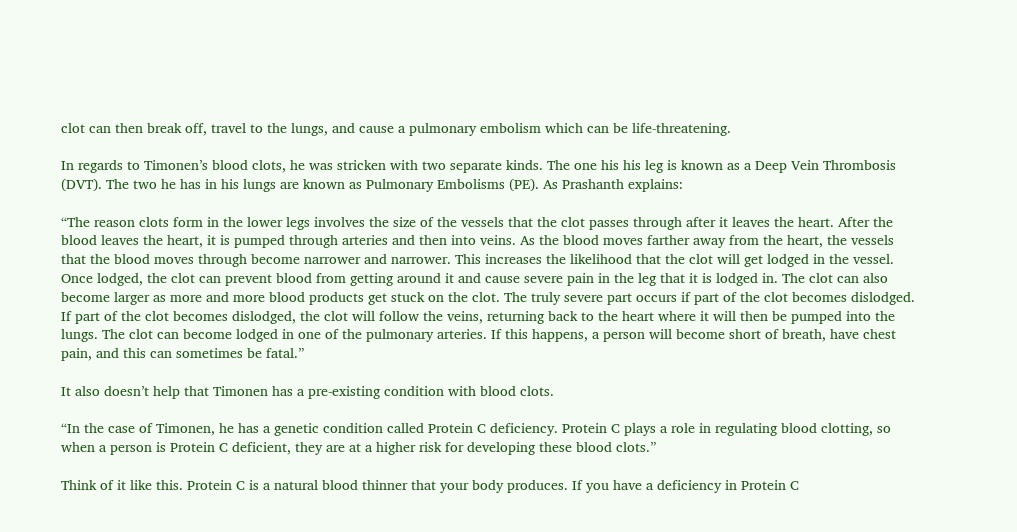clot can then break off, travel to the lungs, and cause a pulmonary embolism which can be life-threatening.

In regards to Timonen’s blood clots, he was stricken with two separate kinds. The one his his leg is known as a Deep Vein Thrombosis (DVT). The two he has in his lungs are known as Pulmonary Embolisms (PE). As Prashanth explains:

“The reason clots form in the lower legs involves the size of the vessels that the clot passes through after it leaves the heart. After the blood leaves the heart, it is pumped through arteries and then into veins. As the blood moves farther away from the heart, the vessels that the blood moves through become narrower and narrower. This increases the likelihood that the clot will get lodged in the vessel. Once lodged, the clot can prevent blood from getting around it and cause severe pain in the leg that it is lodged in. The clot can also become larger as more and more blood products get stuck on the clot. The truly severe part occurs if part of the clot becomes dislodged. If part of the clot becomes dislodged, the clot will follow the veins, returning back to the heart where it will then be pumped into the lungs. The clot can become lodged in one of the pulmonary arteries. If this happens, a person will become short of breath, have chest pain, and this can sometimes be fatal.”

It also doesn’t help that Timonen has a pre-existing condition with blood clots.

“In the case of Timonen, he has a genetic condition called Protein C deficiency. Protein C plays a role in regulating blood clotting, so when a person is Protein C deficient, they are at a higher risk for developing these blood clots.”

Think of it like this. Protein C is a natural blood thinner that your body produces. If you have a deficiency in Protein C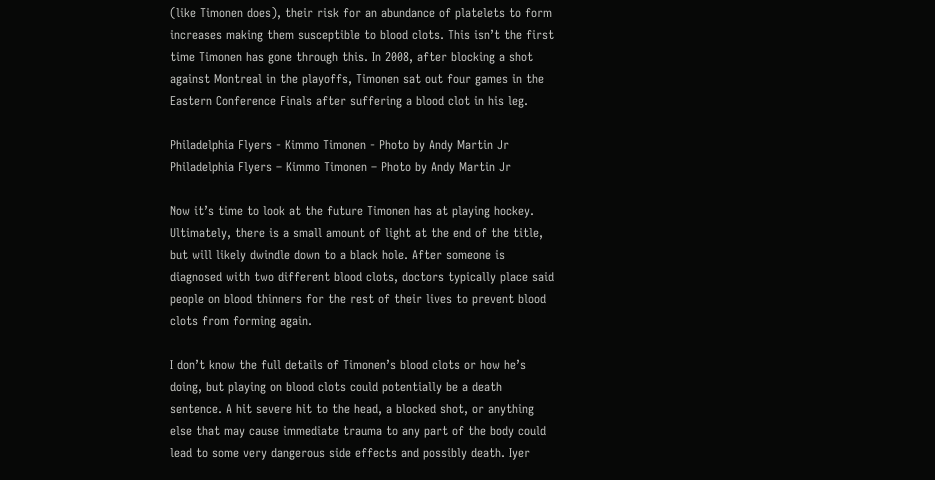(like Timonen does), their risk for an abundance of platelets to form increases making them susceptible to blood clots. This isn’t the first time Timonen has gone through this. In 2008, after blocking a shot against Montreal in the playoffs, Timonen sat out four games in the Eastern Conference Finals after suffering a blood clot in his leg.

Philadelphia Flyers - Kimmo Timonen - Photo by Andy Martin Jr
Philadelphia Flyers – Kimmo Timonen – Photo by Andy Martin Jr

Now it’s time to look at the future Timonen has at playing hockey. Ultimately, there is a small amount of light at the end of the title, but will likely dwindle down to a black hole. After someone is diagnosed with two different blood clots, doctors typically place said people on blood thinners for the rest of their lives to prevent blood clots from forming again.

I don’t know the full details of Timonen’s blood clots or how he’s doing, but playing on blood clots could potentially be a death sentence. A hit severe hit to the head, a blocked shot, or anything else that may cause immediate trauma to any part of the body could lead to some very dangerous side effects and possibly death. Iyer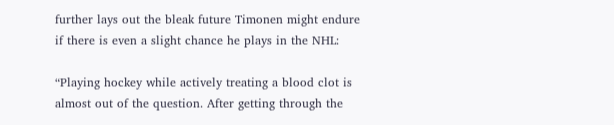further lays out the bleak future Timonen might endure if there is even a slight chance he plays in the NHL:

“Playing hockey while actively treating a blood clot is almost out of the question. After getting through the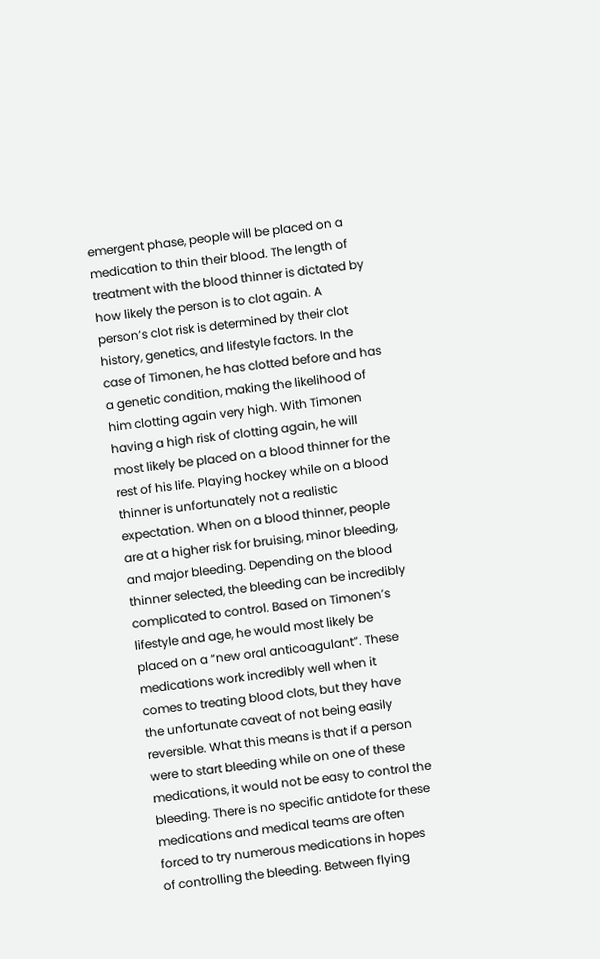emergent phase, people will be placed on a medication to thin their blood. The length of treatment with the blood thinner is dictated by how likely the person is to clot again. A person’s clot risk is determined by their clot history, genetics, and lifestyle factors. In the case of Timonen, he has clotted before and has a genetic condition, making the likelihood of him clotting again very high. With Timonen having a high risk of clotting again, he will most likely be placed on a blood thinner for the rest of his life. Playing hockey while on a blood thinner is unfortunately not a realistic expectation. When on a blood thinner, people are at a higher risk for bruising, minor bleeding, and major bleeding. Depending on the blood thinner selected, the bleeding can be incredibly complicated to control. Based on Timonen’s lifestyle and age, he would most likely be placed on a “new oral anticoagulant”. These medications work incredibly well when it comes to treating blood clots, but they have the unfortunate caveat of not being easily reversible. What this means is that if a person were to start bleeding while on one of these medications, it would not be easy to control the bleeding. There is no specific antidote for these medications and medical teams are often forced to try numerous medications in hopes of controlling the bleeding. Between flying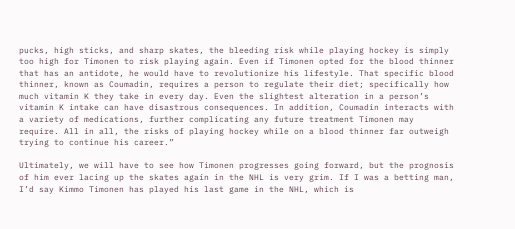pucks, high sticks, and sharp skates, the bleeding risk while playing hockey is simply too high for Timonen to risk playing again. Even if Timonen opted for the blood thinner that has an antidote, he would have to revolutionize his lifestyle. That specific blood thinner, known as Coumadin, requires a person to regulate their diet; specifically how much vitamin K they take in every day. Even the slightest alteration in a person’s vitamin K intake can have disastrous consequences. In addition, Coumadin interacts with a variety of medications, further complicating any future treatment Timonen may require. All in all, the risks of playing hockey while on a blood thinner far outweigh trying to continue his career.”

Ultimately, we will have to see how Timonen progresses going forward, but the prognosis of him ever lacing up the skates again in the NHL is very grim. If I was a betting man, I’d say Kimmo Timonen has played his last game in the NHL, which is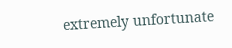extremely unfortunate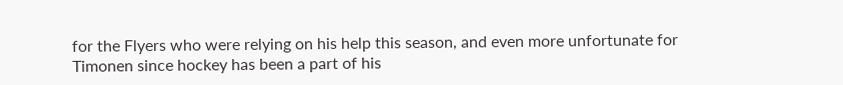for the Flyers who were relying on his help this season, and even more unfortunate for Timonen since hockey has been a part of his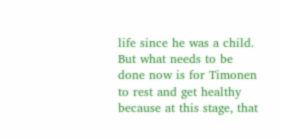life since he was a child. But what needs to be done now is for Timonen to rest and get healthy because at this stage, that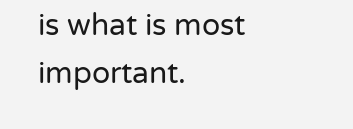is what is most important.